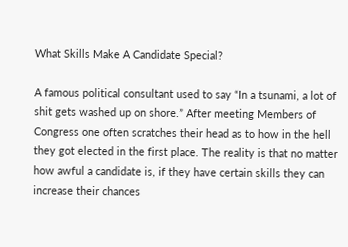What Skills Make A Candidate Special?

A famous political consultant used to say “In a tsunami, a lot of shit gets washed up on shore.” After meeting Members of Congress one often scratches their head as to how in the hell they got elected in the first place. The reality is that no matter how awful a candidate is, if they have certain skills they can increase their chances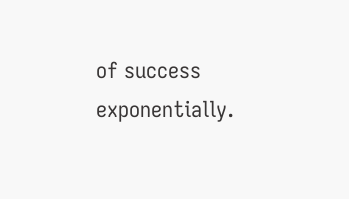of success exponentially.